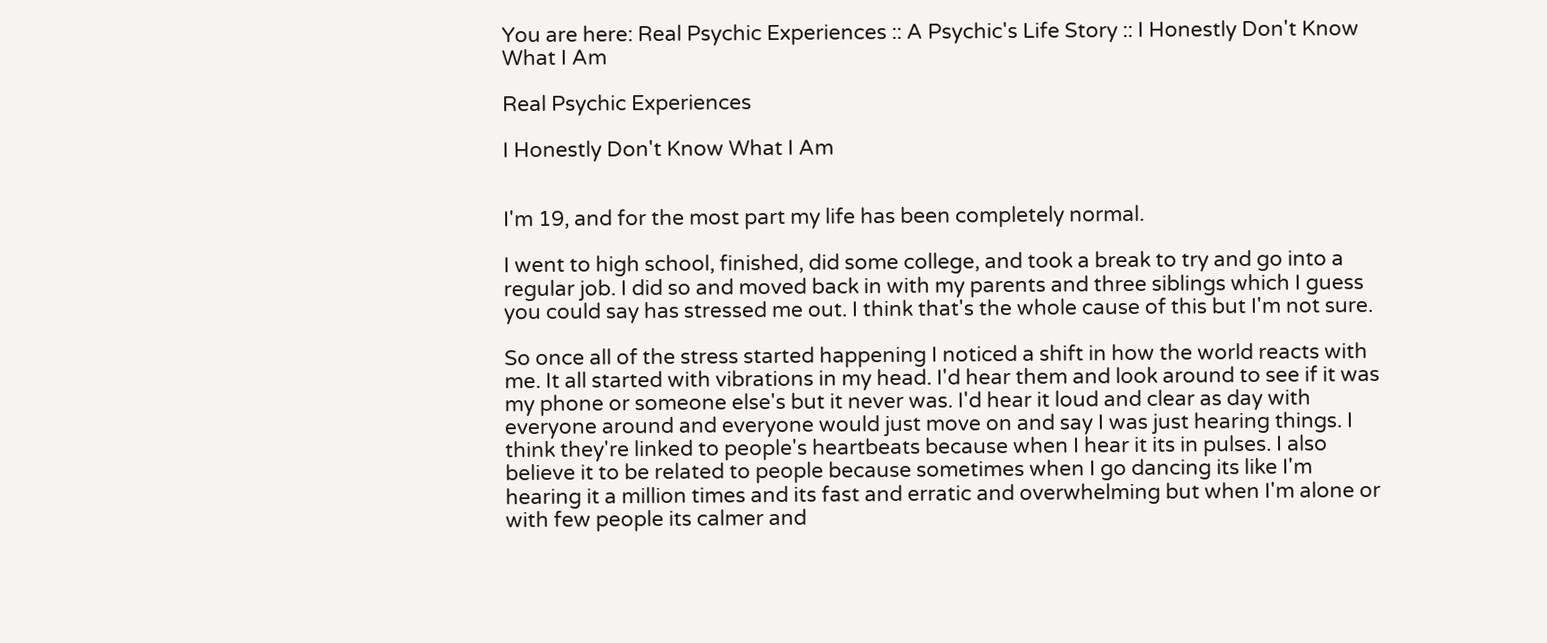You are here: Real Psychic Experiences :: A Psychic's Life Story :: I Honestly Don't Know What I Am

Real Psychic Experiences

I Honestly Don't Know What I Am


I'm 19, and for the most part my life has been completely normal.

I went to high school, finished, did some college, and took a break to try and go into a regular job. I did so and moved back in with my parents and three siblings which I guess you could say has stressed me out. I think that's the whole cause of this but I'm not sure.

So once all of the stress started happening I noticed a shift in how the world reacts with me. It all started with vibrations in my head. I'd hear them and look around to see if it was my phone or someone else's but it never was. I'd hear it loud and clear as day with everyone around and everyone would just move on and say I was just hearing things. I think they're linked to people's heartbeats because when I hear it its in pulses. I also believe it to be related to people because sometimes when I go dancing its like I'm hearing it a million times and its fast and erratic and overwhelming but when I'm alone or with few people its calmer and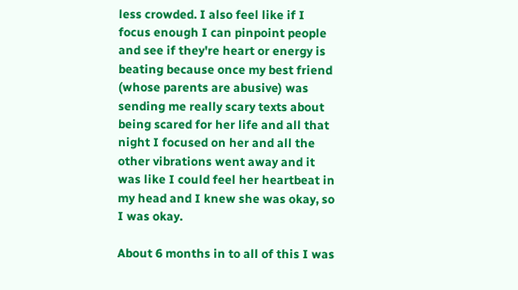less crowded. I also feel like if I focus enough I can pinpoint people and see if they're heart or energy is beating because once my best friend (whose parents are abusive) was sending me really scary texts about being scared for her life and all that night I focused on her and all the other vibrations went away and it was like I could feel her heartbeat in my head and I knew she was okay, so I was okay.

About 6 months in to all of this I was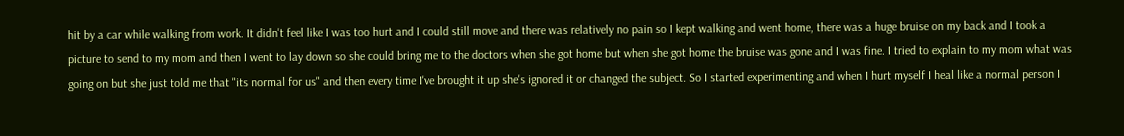hit by a car while walking from work. It didn't feel like I was too hurt and I could still move and there was relatively no pain so I kept walking and went home, there was a huge bruise on my back and I took a picture to send to my mom and then I went to lay down so she could bring me to the doctors when she got home but when she got home the bruise was gone and I was fine. I tried to explain to my mom what was going on but she just told me that "its normal for us" and then every time I've brought it up she's ignored it or changed the subject. So I started experimenting and when I hurt myself I heal like a normal person I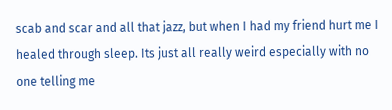scab and scar and all that jazz, but when I had my friend hurt me I healed through sleep. Its just all really weird especially with no one telling me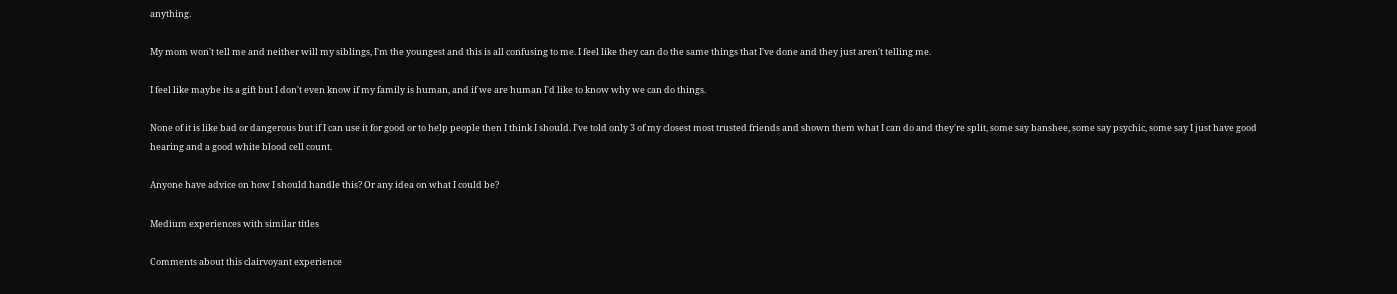anything.

My mom won't tell me and neither will my siblings, I'm the youngest and this is all confusing to me. I feel like they can do the same things that I've done and they just aren't telling me.

I feel like maybe its a gift but I don't even know if my family is human, and if we are human I'd like to know why we can do things.

None of it is like bad or dangerous but if I can use it for good or to help people then I think I should. I've told only 3 of my closest most trusted friends and shown them what I can do and they're split, some say banshee, some say psychic, some say I just have good hearing and a good white blood cell count.

Anyone have advice on how I should handle this? Or any idea on what I could be?

Medium experiences with similar titles

Comments about this clairvoyant experience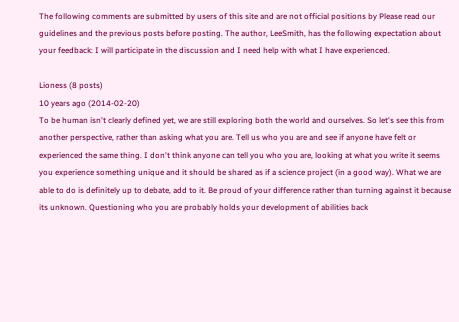The following comments are submitted by users of this site and are not official positions by Please read our guidelines and the previous posts before posting. The author, LeeSmith, has the following expectation about your feedback: I will participate in the discussion and I need help with what I have experienced.

Lioness (8 posts)
10 years ago (2014-02-20)
To be human isn't clearly defined yet, we are still exploring both the world and ourselves. So let's see this from another perspective, rather than asking what you are. Tell us who you are and see if anyone have felt or experienced the same thing. I don't think anyone can tell you who you are, looking at what you write it seems you experience something unique and it should be shared as if a science project (in a good way). What we are able to do is definitely up to debate, add to it. Be proud of your difference rather than turning against it because its unknown. Questioning who you are probably holds your development of abilities back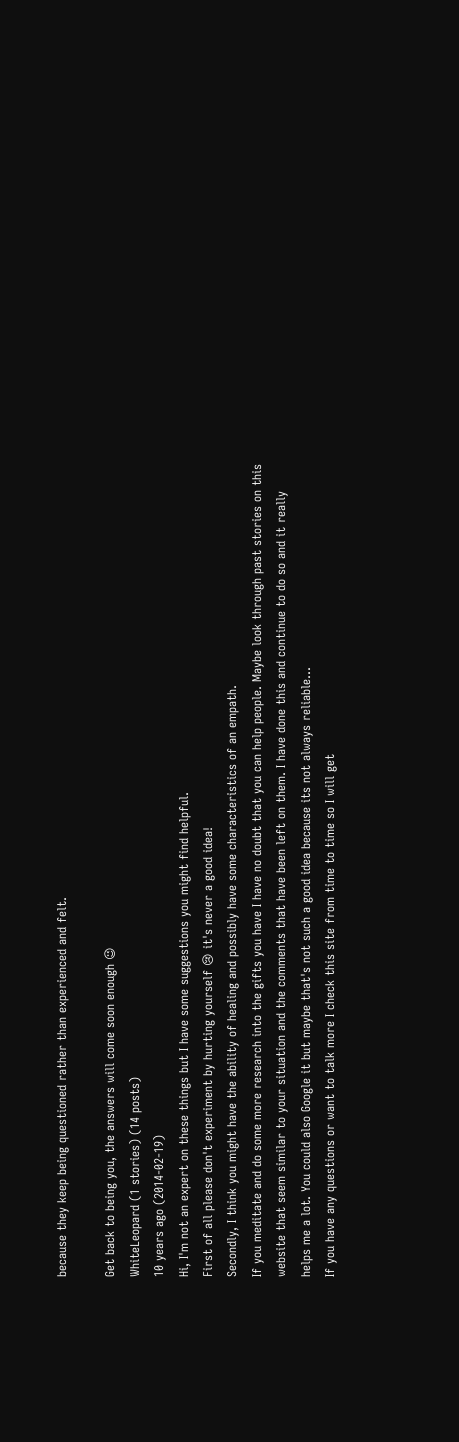because they keep being questioned rather than experienced and felt.

Get back to being you, the answers will come soon enough 😉
WhiteLeopard (1 stories) (14 posts)
10 years ago (2014-02-19)
Hi, I'm not an expert on these things but I have some suggestions you might find helpful.
First of all please don't experiment by hurting yourself 😢 it's never a good idea!
Secondly, I think you might have the ability of healing and possibly have some characteristics of an empath.
If you meditate and do some more research into the gifts you have I have no doubt that you can help people. Maybe look through past stories on this website that seem similar to your situation and the comments that have been left on them. I have done this and continue to do so and it really helps me a lot. You could also Google it but maybe that's not such a good idea because its not always reliable...
If you have any questions or want to talk more I check this site from time to time so I will get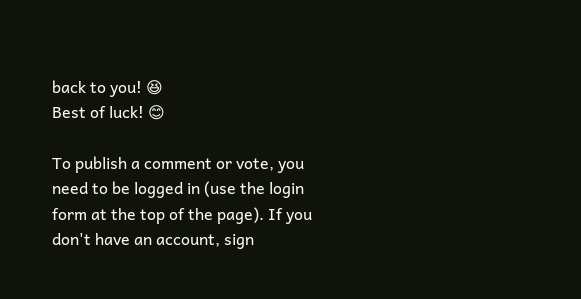back to you! 😆
Best of luck! 😊

To publish a comment or vote, you need to be logged in (use the login form at the top of the page). If you don't have an account, sign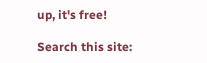up, it's free!

Search this site: